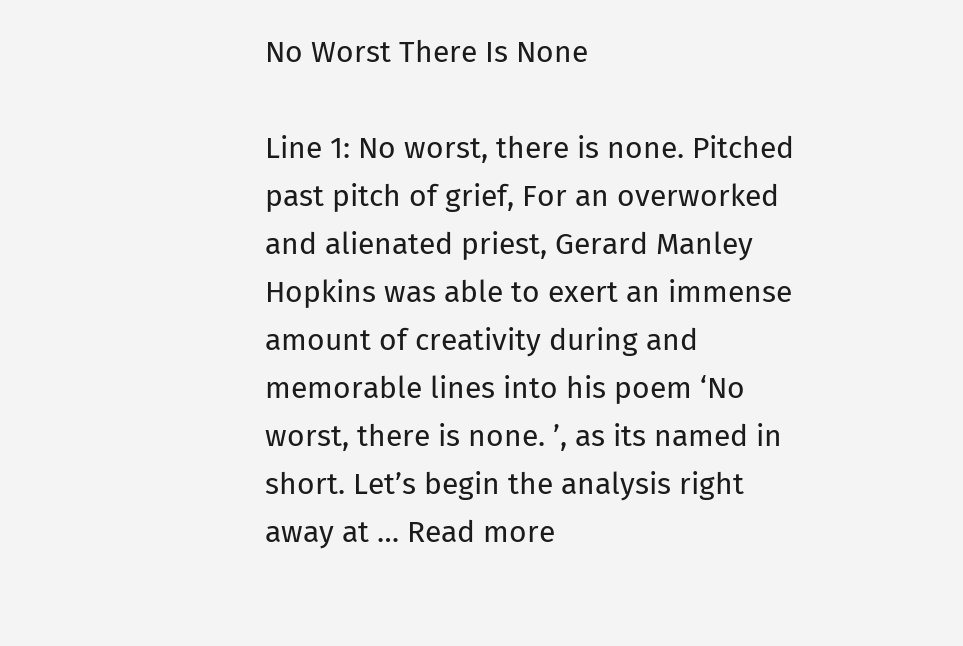No Worst There Is None

Line 1: No worst, there is none. Pitched past pitch of grief, For an overworked and alienated priest, Gerard Manley Hopkins was able to exert an immense amount of creativity during and memorable lines into his poem ‘No worst, there is none. ’, as its named in short. Let’s begin the analysis right away at … Read more